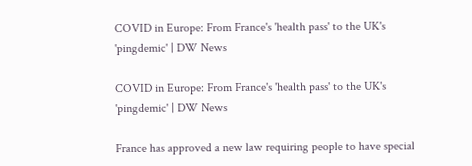COVID in Europe: From France's 'health pass' to the UK's 'pingdemic' | DW News

COVID in Europe: From France's 'health pass' to the UK's 'pingdemic' | DW News

France has approved a new law requiring people to have special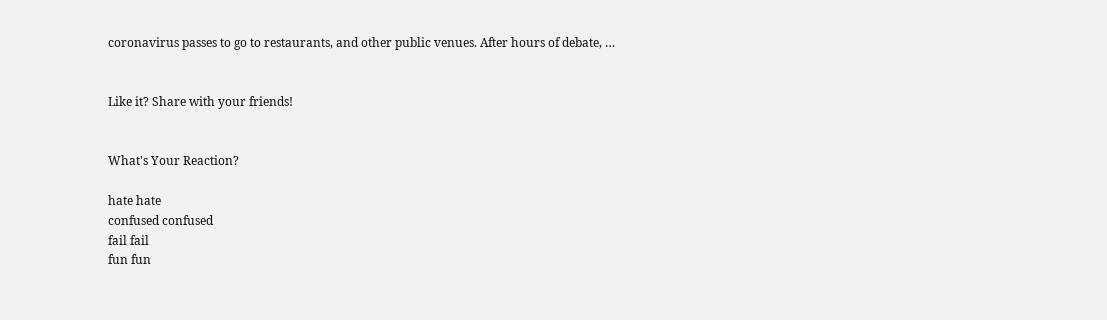coronavirus passes to go to restaurants, and other public venues. After hours of debate, …


Like it? Share with your friends!


What's Your Reaction?

hate hate
confused confused
fail fail
fun fun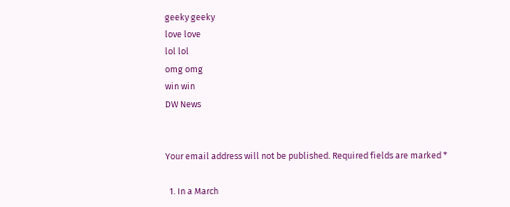geeky geeky
love love
lol lol
omg omg
win win
DW News


Your email address will not be published. Required fields are marked *

  1. In a March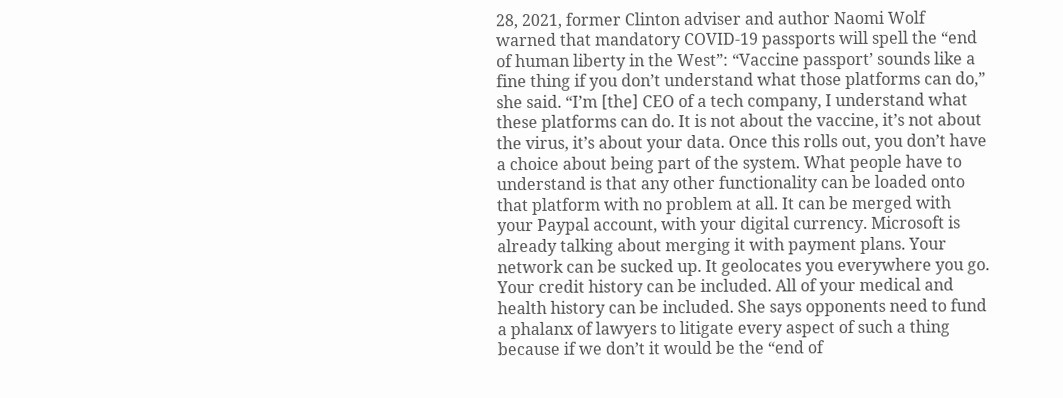28, 2021, former Clinton adviser and author Naomi Wolf warned that mandatory COVID-19 passports will spell the “end of human liberty in the West”: “Vaccine passport’ sounds like a fine thing if you don’t understand what those platforms can do,” she said. “I’m [the] CEO of a tech company, I understand what these platforms can do. It is not about the vaccine, it’s not about the virus, it’s about your data. Once this rolls out, you don’t have a choice about being part of the system. What people have to understand is that any other functionality can be loaded onto that platform with no problem at all. It can be merged with your Paypal account, with your digital currency. Microsoft is already talking about merging it with payment plans. Your network can be sucked up. It geolocates you everywhere you go. Your credit history can be included. All of your medical and health history can be included. She says opponents need to fund a phalanx of lawyers to litigate every aspect of such a thing because if we don’t it would be the “end of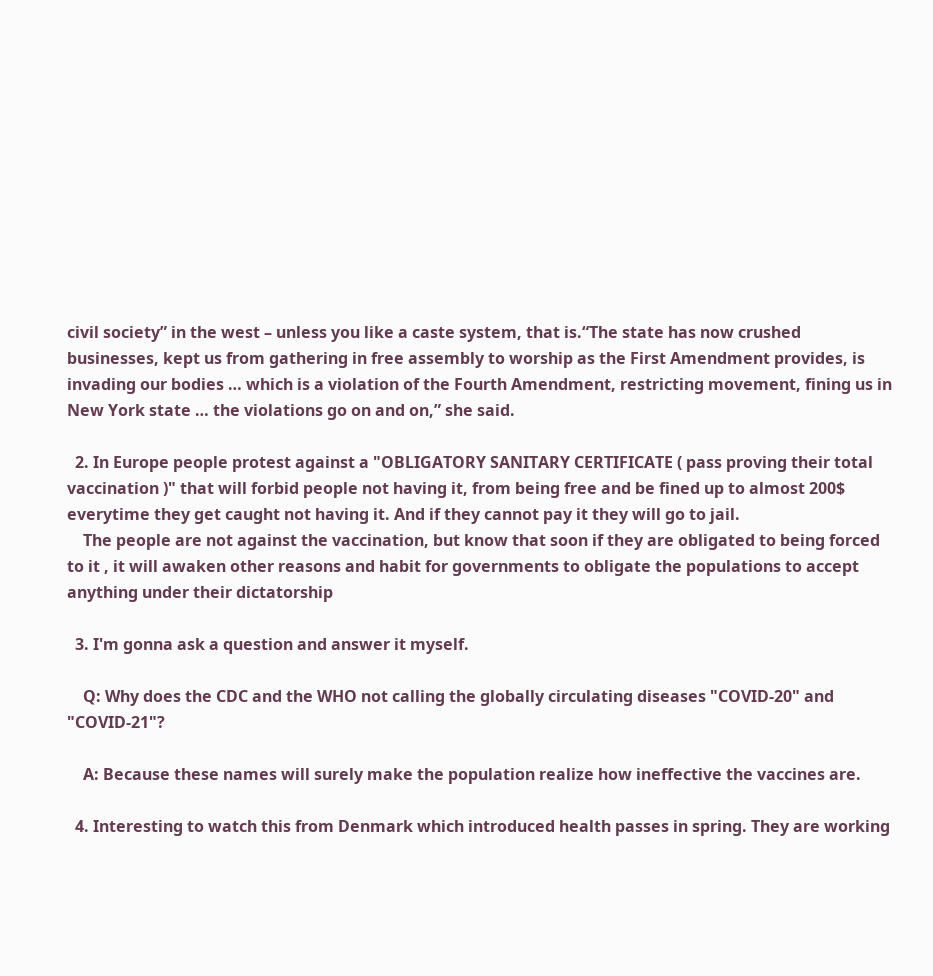civil society” in the west – unless you like a caste system, that is.“The state has now crushed businesses, kept us from gathering in free assembly to worship as the First Amendment provides, is invading our bodies … which is a violation of the Fourth Amendment, restricting movement, fining us in New York state … the violations go on and on,” she said.

  2. In Europe people protest against a "OBLIGATORY SANITARY CERTIFICATE ( pass proving their total vaccination )" that will forbid people not having it, from being free and be fined up to almost 200$ everytime they get caught not having it. And if they cannot pay it they will go to jail.
    The people are not against the vaccination, but know that soon if they are obligated to being forced to it , it will awaken other reasons and habit for governments to obligate the populations to accept anything under their dictatorship

  3. I'm gonna ask a question and answer it myself.

    Q: Why does the CDC and the WHO not calling the globally circulating diseases "COVID-20" and "COVID-21"?

    A: Because these names will surely make the population realize how ineffective the vaccines are.

  4. Interesting to watch this from Denmark which introduced health passes in spring. They are working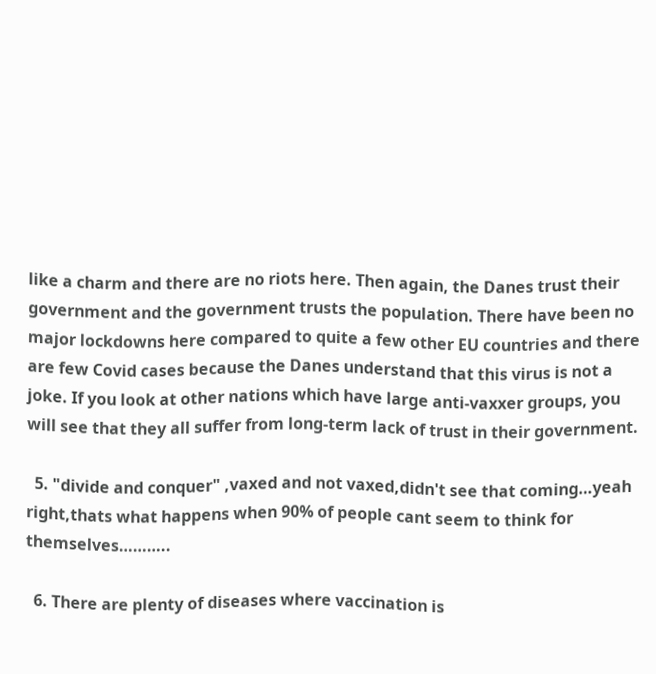like a charm and there are no riots here. Then again, the Danes trust their government and the government trusts the population. There have been no major lockdowns here compared to quite a few other EU countries and there are few Covid cases because the Danes understand that this virus is not a joke. If you look at other nations which have large anti-vaxxer groups, you will see that they all suffer from long-term lack of trust in their government.

  5. "divide and conquer" ,vaxed and not vaxed,didn't see that coming…yeah right,thats what happens when 90% of people cant seem to think for themselves………..

  6. There are plenty of diseases where vaccination is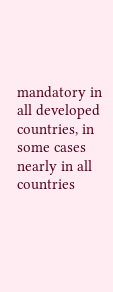mandatory in all developed countries, in some cases nearly in all countries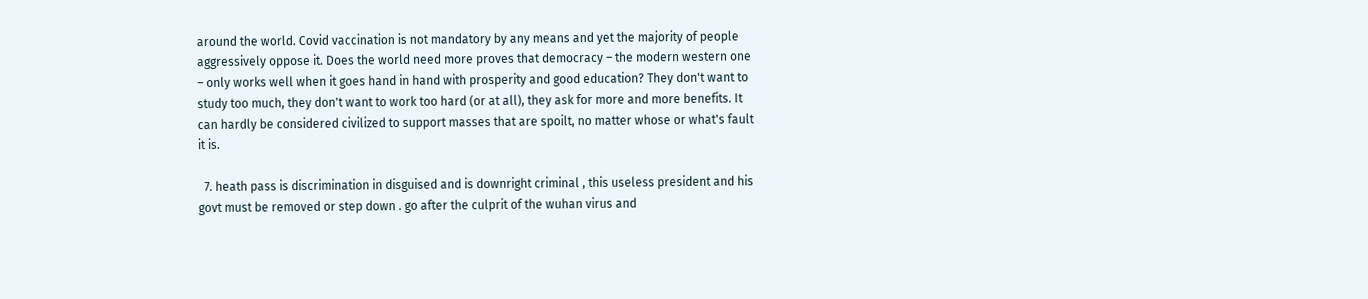around the world. Covid vaccination is not mandatory by any means and yet the majority of people aggressively oppose it. Does the world need more proves that democracy – the modern western one – only works well when it goes hand in hand with prosperity and good education? They don't want to study too much, they don't want to work too hard (or at all), they ask for more and more benefits. It can hardly be considered civilized to support masses that are spoilt, no matter whose or what's fault it is.

  7. heath pass is discrimination in disguised and is downright criminal , this useless president and his govt must be removed or step down . go after the culprit of the wuhan virus and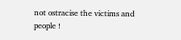not ostracise the victims and people !